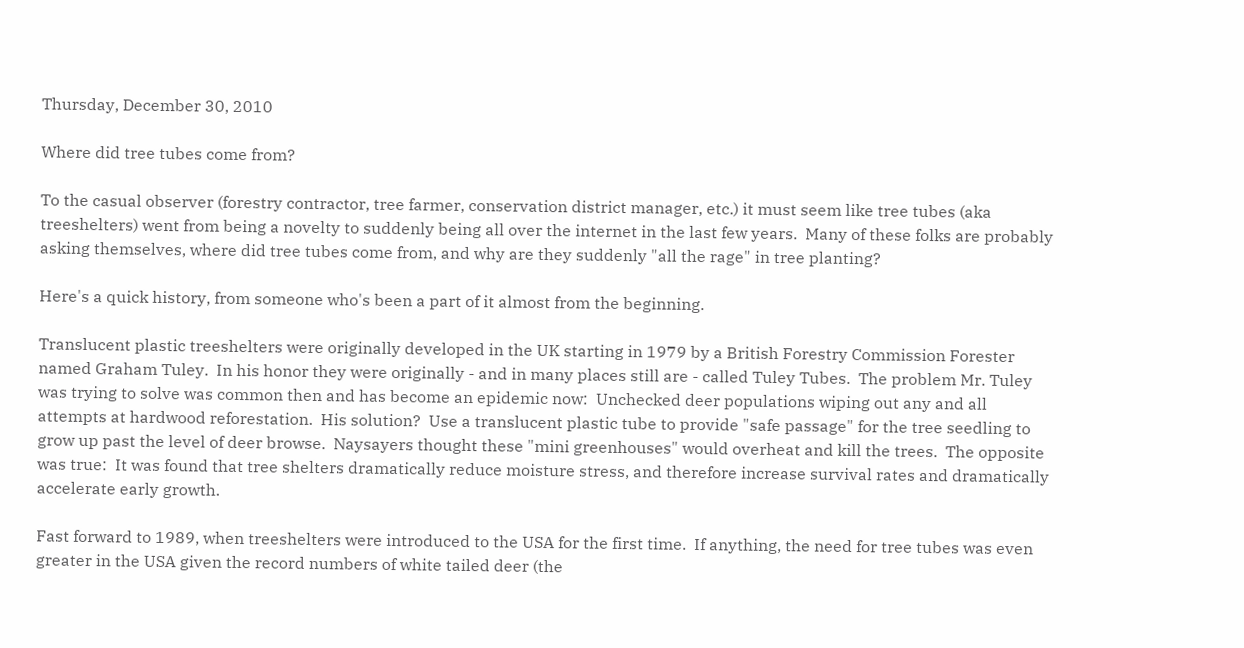Thursday, December 30, 2010

Where did tree tubes come from?

To the casual observer (forestry contractor, tree farmer, conservation district manager, etc.) it must seem like tree tubes (aka treeshelters) went from being a novelty to suddenly being all over the internet in the last few years.  Many of these folks are probably asking themselves, where did tree tubes come from, and why are they suddenly "all the rage" in tree planting?

Here's a quick history, from someone who's been a part of it almost from the beginning.

Translucent plastic treeshelters were originally developed in the UK starting in 1979 by a British Forestry Commission Forester named Graham Tuley.  In his honor they were originally - and in many places still are - called Tuley Tubes.  The problem Mr. Tuley was trying to solve was common then and has become an epidemic now:  Unchecked deer populations wiping out any and all attempts at hardwood reforestation.  His solution?  Use a translucent plastic tube to provide "safe passage" for the tree seedling to grow up past the level of deer browse.  Naysayers thought these "mini greenhouses" would overheat and kill the trees.  The opposite was true:  It was found that tree shelters dramatically reduce moisture stress, and therefore increase survival rates and dramatically accelerate early growth.

Fast forward to 1989, when treeshelters were introduced to the USA for the first time.  If anything, the need for tree tubes was even greater in the USA given the record numbers of white tailed deer (the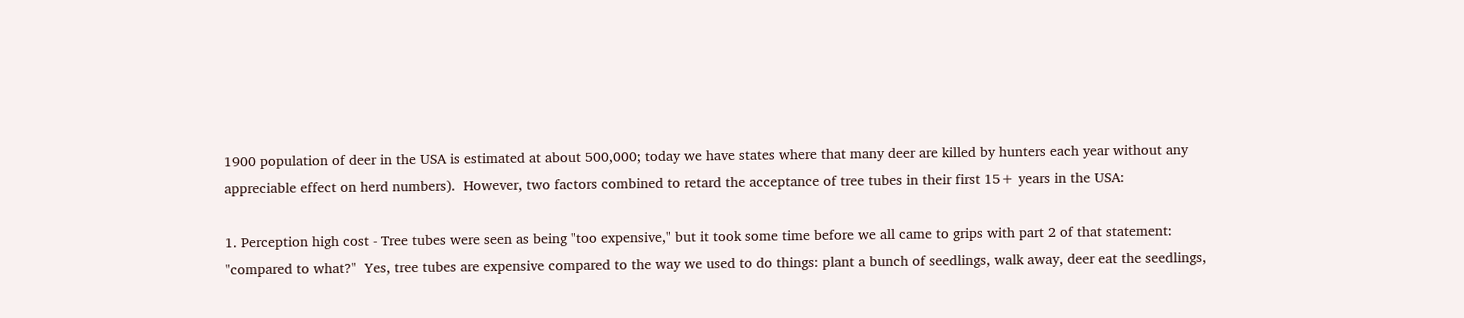1900 population of deer in the USA is estimated at about 500,000; today we have states where that many deer are killed by hunters each year without any appreciable effect on herd numbers).  However, two factors combined to retard the acceptance of tree tubes in their first 15+ years in the USA:

1. Perception high cost - Tree tubes were seen as being "too expensive," but it took some time before we all came to grips with part 2 of that statement: "compared to what?"  Yes, tree tubes are expensive compared to the way we used to do things: plant a bunch of seedlings, walk away, deer eat the seedlings,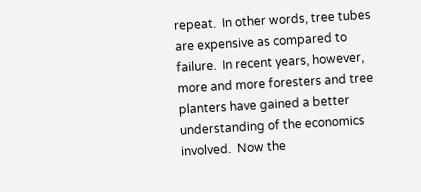repeat.  In other words, tree tubes are expensive as compared to failure.  In recent years, however, more and more foresters and tree planters have gained a better understanding of the economics involved.  Now the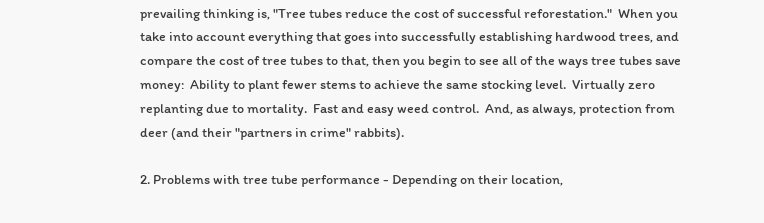prevailing thinking is, "Tree tubes reduce the cost of successful reforestation."  When you take into account everything that goes into successfully establishing hardwood trees, and compare the cost of tree tubes to that, then you begin to see all of the ways tree tubes save money:  Ability to plant fewer stems to achieve the same stocking level.  Virtually zero replanting due to mortality.  Fast and easy weed control.  And, as always, protection from deer (and their "partners in crime" rabbits).

2. Problems with tree tube performance - Depending on their location,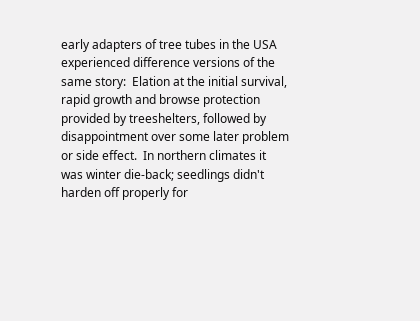early adapters of tree tubes in the USA experienced difference versions of the same story:  Elation at the initial survival, rapid growth and browse protection provided by treeshelters, followed by disappointment over some later problem or side effect.  In northern climates it was winter die-back; seedlings didn't harden off properly for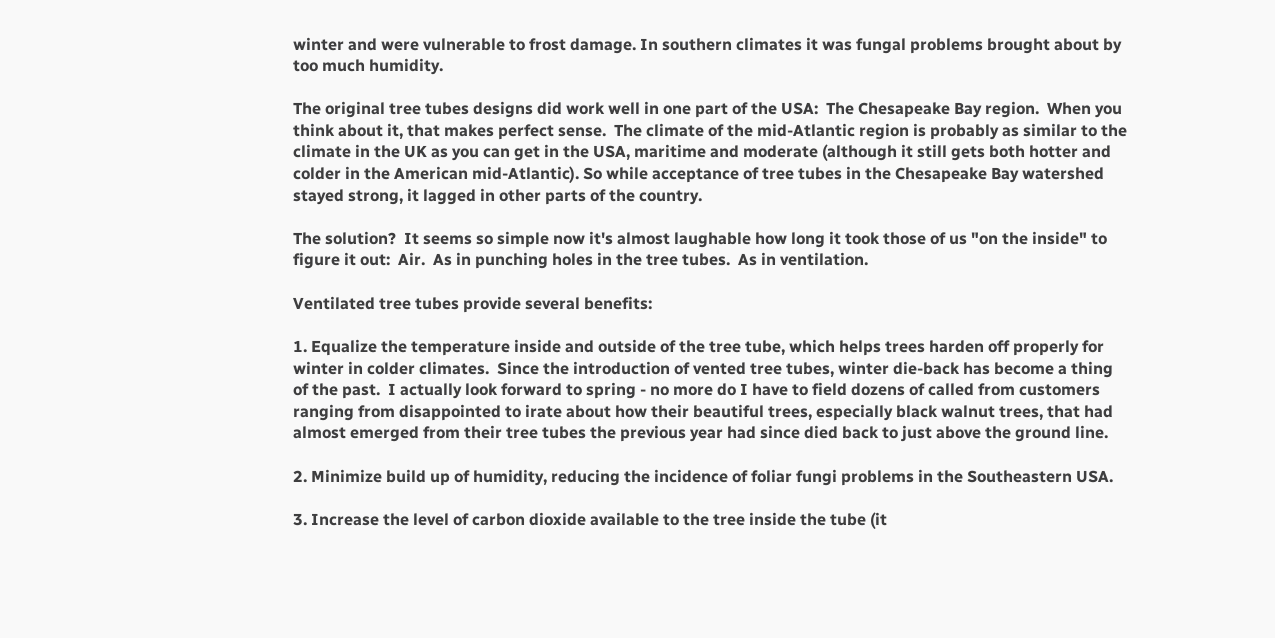winter and were vulnerable to frost damage. In southern climates it was fungal problems brought about by too much humidity.

The original tree tubes designs did work well in one part of the USA:  The Chesapeake Bay region.  When you think about it, that makes perfect sense.  The climate of the mid-Atlantic region is probably as similar to the climate in the UK as you can get in the USA, maritime and moderate (although it still gets both hotter and colder in the American mid-Atlantic). So while acceptance of tree tubes in the Chesapeake Bay watershed stayed strong, it lagged in other parts of the country.

The solution?  It seems so simple now it's almost laughable how long it took those of us "on the inside" to figure it out:  Air.  As in punching holes in the tree tubes.  As in ventilation.

Ventilated tree tubes provide several benefits:

1. Equalize the temperature inside and outside of the tree tube, which helps trees harden off properly for winter in colder climates.  Since the introduction of vented tree tubes, winter die-back has become a thing of the past.  I actually look forward to spring - no more do I have to field dozens of called from customers ranging from disappointed to irate about how their beautiful trees, especially black walnut trees, that had almost emerged from their tree tubes the previous year had since died back to just above the ground line.

2. Minimize build up of humidity, reducing the incidence of foliar fungi problems in the Southeastern USA.

3. Increase the level of carbon dioxide available to the tree inside the tube (it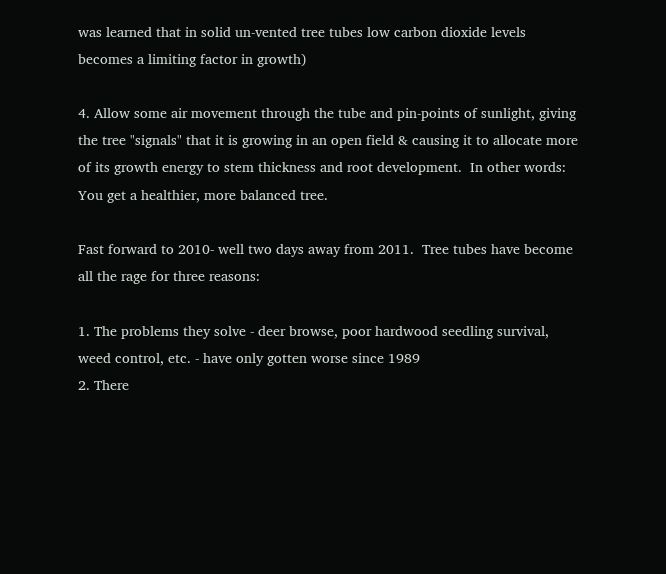was learned that in solid un-vented tree tubes low carbon dioxide levels becomes a limiting factor in growth)

4. Allow some air movement through the tube and pin-points of sunlight, giving the tree "signals" that it is growing in an open field & causing it to allocate more of its growth energy to stem thickness and root development.  In other words: You get a healthier, more balanced tree.

Fast forward to 2010- well two days away from 2011.  Tree tubes have become all the rage for three reasons:

1. The problems they solve - deer browse, poor hardwood seedling survival, weed control, etc. - have only gotten worse since 1989
2. There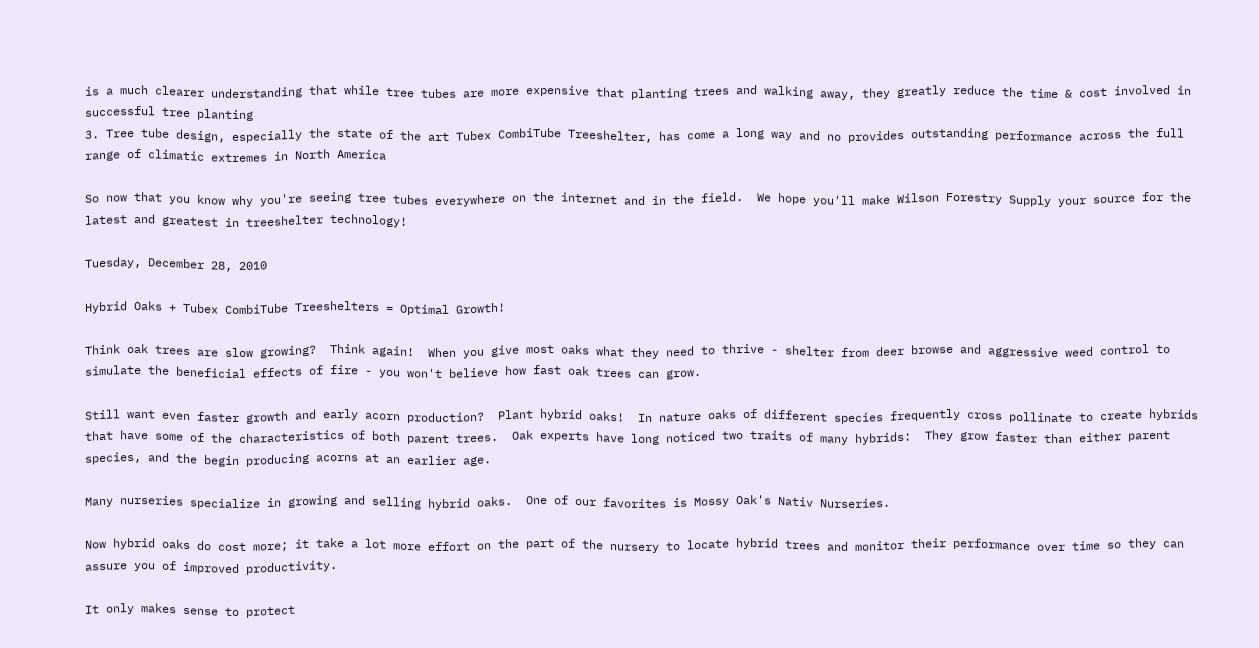is a much clearer understanding that while tree tubes are more expensive that planting trees and walking away, they greatly reduce the time & cost involved in successful tree planting
3. Tree tube design, especially the state of the art Tubex CombiTube Treeshelter, has come a long way and no provides outstanding performance across the full range of climatic extremes in North America

So now that you know why you're seeing tree tubes everywhere on the internet and in the field.  We hope you'll make Wilson Forestry Supply your source for the latest and greatest in treeshelter technology!

Tuesday, December 28, 2010

Hybrid Oaks + Tubex CombiTube Treeshelters = Optimal Growth!

Think oak trees are slow growing?  Think again!  When you give most oaks what they need to thrive - shelter from deer browse and aggressive weed control to simulate the beneficial effects of fire - you won't believe how fast oak trees can grow.

Still want even faster growth and early acorn production?  Plant hybrid oaks!  In nature oaks of different species frequently cross pollinate to create hybrids that have some of the characteristics of both parent trees.  Oak experts have long noticed two traits of many hybrids:  They grow faster than either parent species, and the begin producing acorns at an earlier age.

Many nurseries specialize in growing and selling hybrid oaks.  One of our favorites is Mossy Oak's Nativ Nurseries.

Now hybrid oaks do cost more; it take a lot more effort on the part of the nursery to locate hybrid trees and monitor their performance over time so they can assure you of improved productivity.

It only makes sense to protect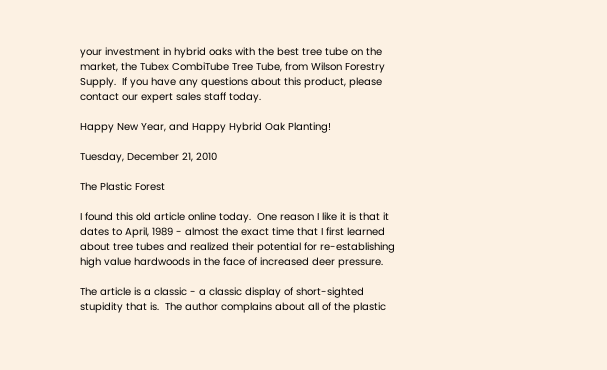your investment in hybrid oaks with the best tree tube on the market, the Tubex CombiTube Tree Tube, from Wilson Forestry Supply.  If you have any questions about this product, please contact our expert sales staff today.

Happy New Year, and Happy Hybrid Oak Planting!

Tuesday, December 21, 2010

The Plastic Forest

I found this old article online today.  One reason I like it is that it dates to April, 1989 - almost the exact time that I first learned about tree tubes and realized their potential for re-establishing high value hardwoods in the face of increased deer pressure.

The article is a classic - a classic display of short-sighted stupidity that is.  The author complains about all of the plastic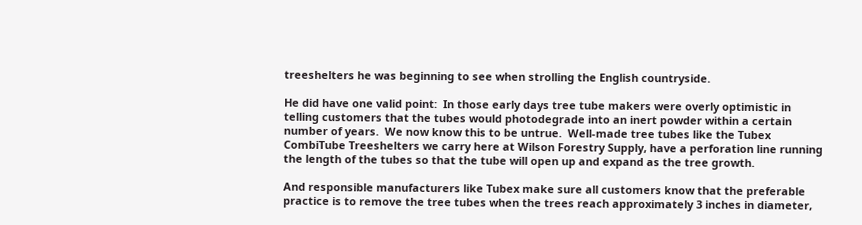treeshelters he was beginning to see when strolling the English countryside.

He did have one valid point:  In those early days tree tube makers were overly optimistic in telling customers that the tubes would photodegrade into an inert powder within a certain number of years.  We now know this to be untrue.  Well-made tree tubes like the Tubex CombiTube Treeshelters we carry here at Wilson Forestry Supply, have a perforation line running the length of the tubes so that the tube will open up and expand as the tree growth.

And responsible manufacturers like Tubex make sure all customers know that the preferable practice is to remove the tree tubes when the trees reach approximately 3 inches in diameter,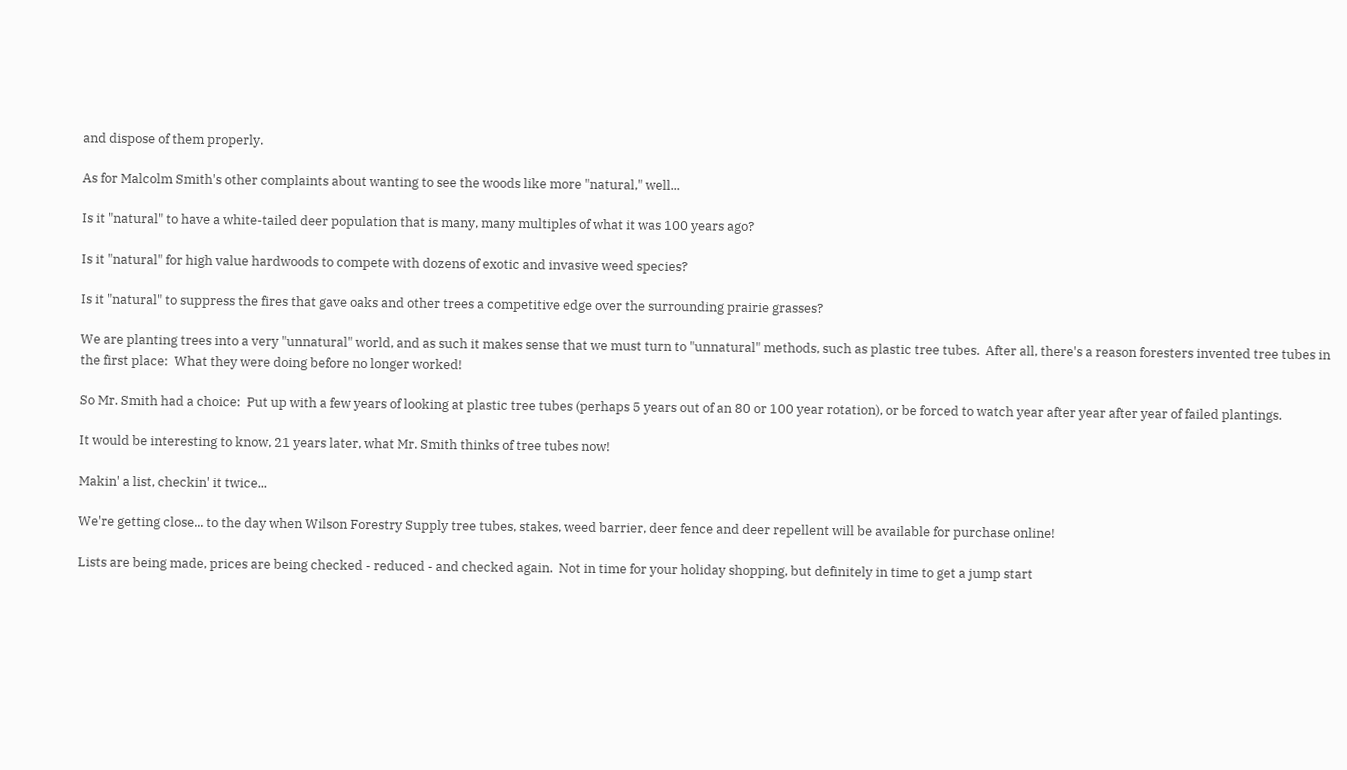and dispose of them properly.

As for Malcolm Smith's other complaints about wanting to see the woods like more "natural," well...

Is it "natural" to have a white-tailed deer population that is many, many multiples of what it was 100 years ago?

Is it "natural" for high value hardwoods to compete with dozens of exotic and invasive weed species?

Is it "natural" to suppress the fires that gave oaks and other trees a competitive edge over the surrounding prairie grasses?

We are planting trees into a very "unnatural" world, and as such it makes sense that we must turn to "unnatural" methods, such as plastic tree tubes.  After all, there's a reason foresters invented tree tubes in the first place:  What they were doing before no longer worked!

So Mr. Smith had a choice:  Put up with a few years of looking at plastic tree tubes (perhaps 5 years out of an 80 or 100 year rotation), or be forced to watch year after year after year of failed plantings.

It would be interesting to know, 21 years later, what Mr. Smith thinks of tree tubes now!

Makin' a list, checkin' it twice...

We're getting close... to the day when Wilson Forestry Supply tree tubes, stakes, weed barrier, deer fence and deer repellent will be available for purchase online!

Lists are being made, prices are being checked - reduced - and checked again.  Not in time for your holiday shopping, but definitely in time to get a jump start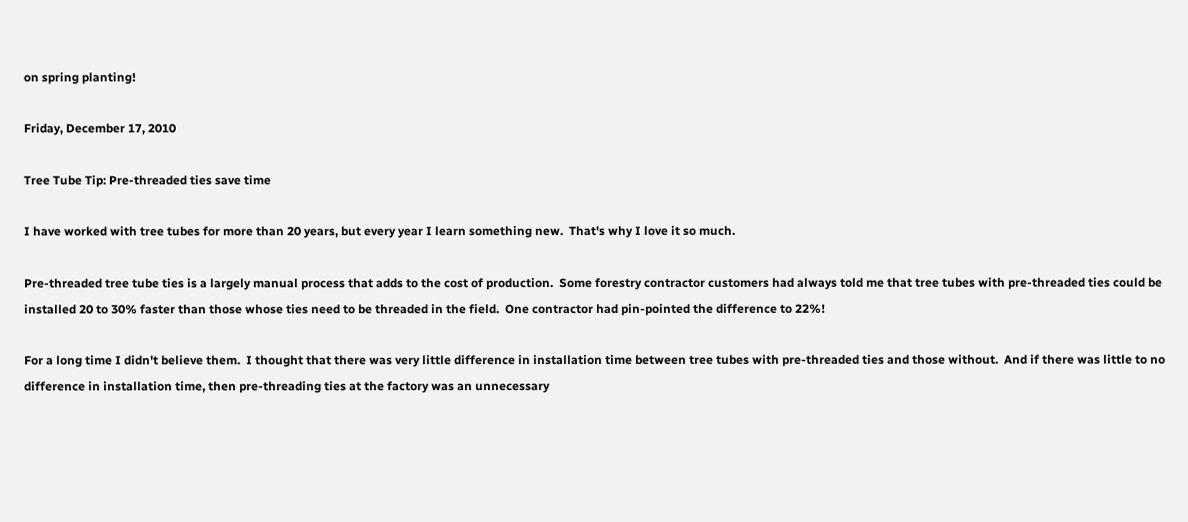on spring planting!

Friday, December 17, 2010

Tree Tube Tip: Pre-threaded ties save time

I have worked with tree tubes for more than 20 years, but every year I learn something new.  That's why I love it so much.

Pre-threaded tree tube ties is a largely manual process that adds to the cost of production.  Some forestry contractor customers had always told me that tree tubes with pre-threaded ties could be installed 20 to 30% faster than those whose ties need to be threaded in the field.  One contractor had pin-pointed the difference to 22%!

For a long time I didn't believe them.  I thought that there was very little difference in installation time between tree tubes with pre-threaded ties and those without.  And if there was little to no difference in installation time, then pre-threading ties at the factory was an unnecessary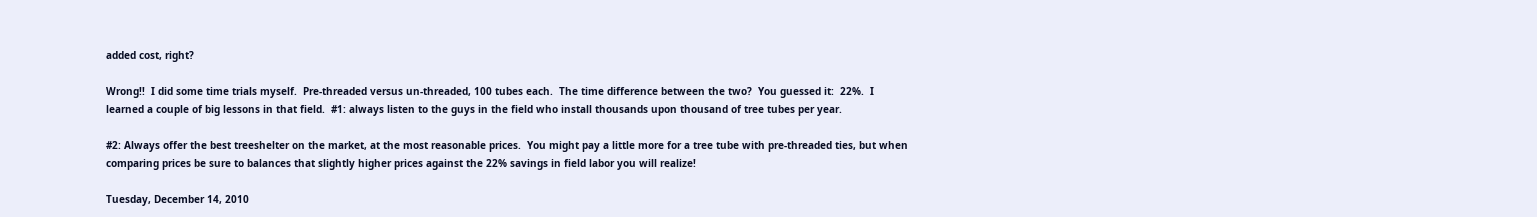added cost, right?

Wrong!!  I did some time trials myself.  Pre-threaded versus un-threaded, 100 tubes each.  The time difference between the two?  You guessed it:  22%.  I learned a couple of big lessons in that field.  #1: always listen to the guys in the field who install thousands upon thousand of tree tubes per year.

#2: Always offer the best treeshelter on the market, at the most reasonable prices.  You might pay a little more for a tree tube with pre-threaded ties, but when comparing prices be sure to balances that slightly higher prices against the 22% savings in field labor you will realize!

Tuesday, December 14, 2010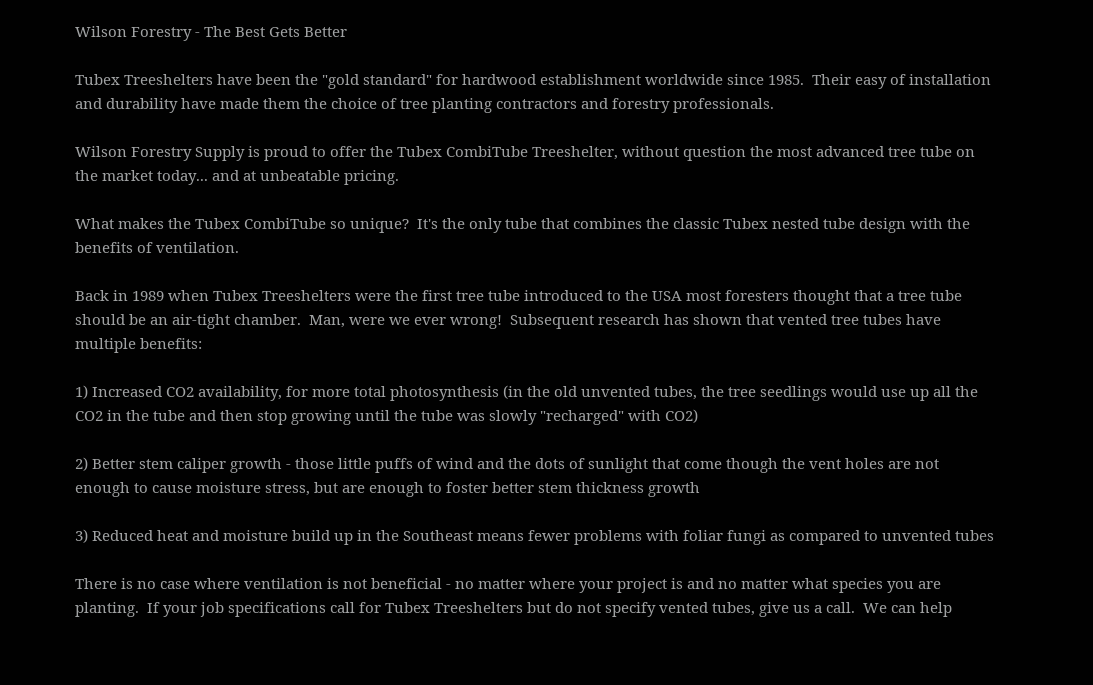Wilson Forestry - The Best Gets Better

Tubex Treeshelters have been the "gold standard" for hardwood establishment worldwide since 1985.  Their easy of installation and durability have made them the choice of tree planting contractors and forestry professionals.

Wilson Forestry Supply is proud to offer the Tubex CombiTube Treeshelter, without question the most advanced tree tube on the market today... and at unbeatable pricing.

What makes the Tubex CombiTube so unique?  It's the only tube that combines the classic Tubex nested tube design with the benefits of ventilation.

Back in 1989 when Tubex Treeshelters were the first tree tube introduced to the USA most foresters thought that a tree tube should be an air-tight chamber.  Man, were we ever wrong!  Subsequent research has shown that vented tree tubes have multiple benefits:

1) Increased CO2 availability, for more total photosynthesis (in the old unvented tubes, the tree seedlings would use up all the CO2 in the tube and then stop growing until the tube was slowly "recharged" with CO2)

2) Better stem caliper growth - those little puffs of wind and the dots of sunlight that come though the vent holes are not enough to cause moisture stress, but are enough to foster better stem thickness growth

3) Reduced heat and moisture build up in the Southeast means fewer problems with foliar fungi as compared to unvented tubes

There is no case where ventilation is not beneficial - no matter where your project is and no matter what species you are planting.  If your job specifications call for Tubex Treeshelters but do not specify vented tubes, give us a call.  We can help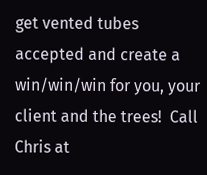get vented tubes accepted and create a win/win/win for you, your client and the trees!  Call Chris at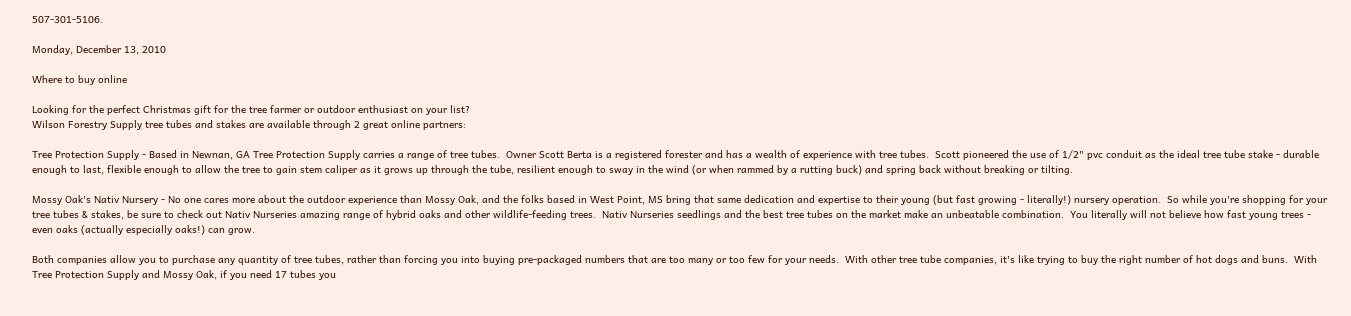507-301-5106.

Monday, December 13, 2010

Where to buy online

Looking for the perfect Christmas gift for the tree farmer or outdoor enthusiast on your list?
Wilson Forestry Supply tree tubes and stakes are available through 2 great online partners:

Tree Protection Supply - Based in Newnan, GA Tree Protection Supply carries a range of tree tubes.  Owner Scott Berta is a registered forester and has a wealth of experience with tree tubes.  Scott pioneered the use of 1/2" pvc conduit as the ideal tree tube stake - durable enough to last, flexible enough to allow the tree to gain stem caliper as it grows up through the tube, resilient enough to sway in the wind (or when rammed by a rutting buck) and spring back without breaking or tilting.

Mossy Oak's Nativ Nursery - No one cares more about the outdoor experience than Mossy Oak, and the folks based in West Point, MS bring that same dedication and expertise to their young (but fast growing - literally!) nursery operation.  So while you're shopping for your tree tubes & stakes, be sure to check out Nativ Nurseries amazing range of hybrid oaks and other wildlife-feeding trees.  Nativ Nurseries seedlings and the best tree tubes on the market make an unbeatable combination.  You literally will not believe how fast young trees - even oaks (actually especially oaks!) can grow.

Both companies allow you to purchase any quantity of tree tubes, rather than forcing you into buying pre-packaged numbers that are too many or too few for your needs.  With other tree tube companies, it's like trying to buy the right number of hot dogs and buns.  With Tree Protection Supply and Mossy Oak, if you need 17 tubes you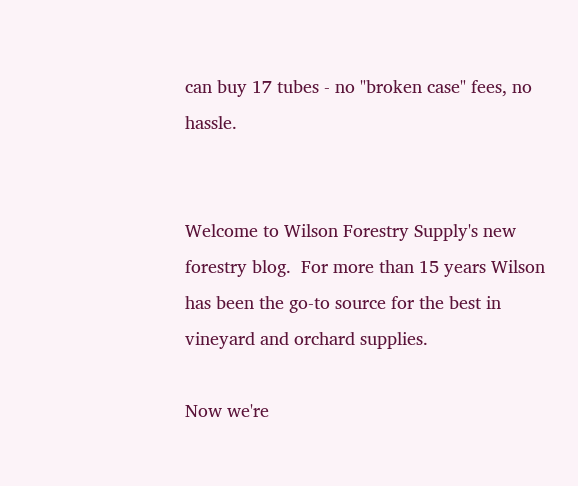can buy 17 tubes - no "broken case" fees, no hassle.


Welcome to Wilson Forestry Supply's new forestry blog.  For more than 15 years Wilson has been the go-to source for the best in vineyard and orchard supplies.

Now we're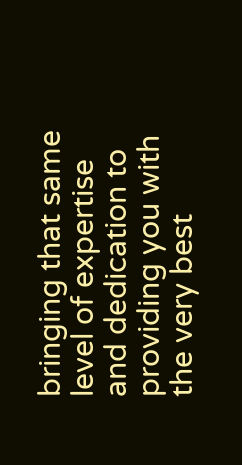bringing that same level of expertise and dedication to providing you with the very best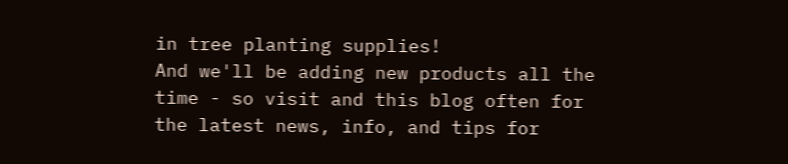in tree planting supplies!
And we'll be adding new products all the time - so visit and this blog often for the latest news, info, and tips for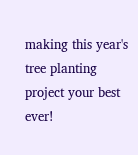making this year's tree planting project your best ever!